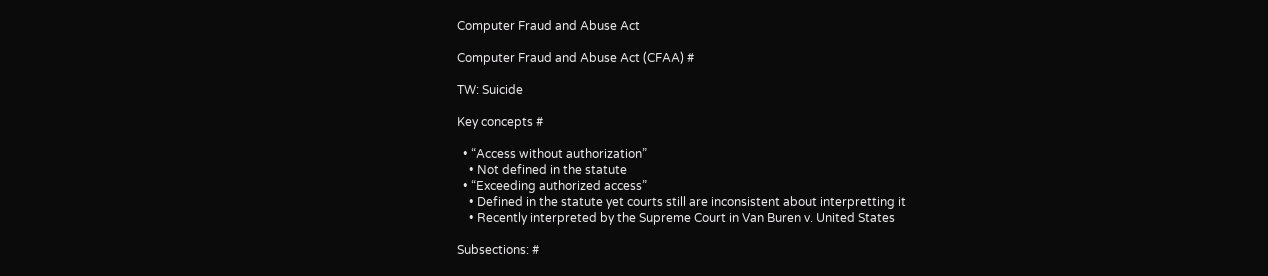Computer Fraud and Abuse Act

Computer Fraud and Abuse Act (CFAA) #

TW: Suicide

Key concepts #

  • “Access without authorization”
    • Not defined in the statute
  • “Exceeding authorized access”
    • Defined in the statute yet courts still are inconsistent about interpretting it
    • Recently interpreted by the Supreme Court in Van Buren v. United States

Subsections: #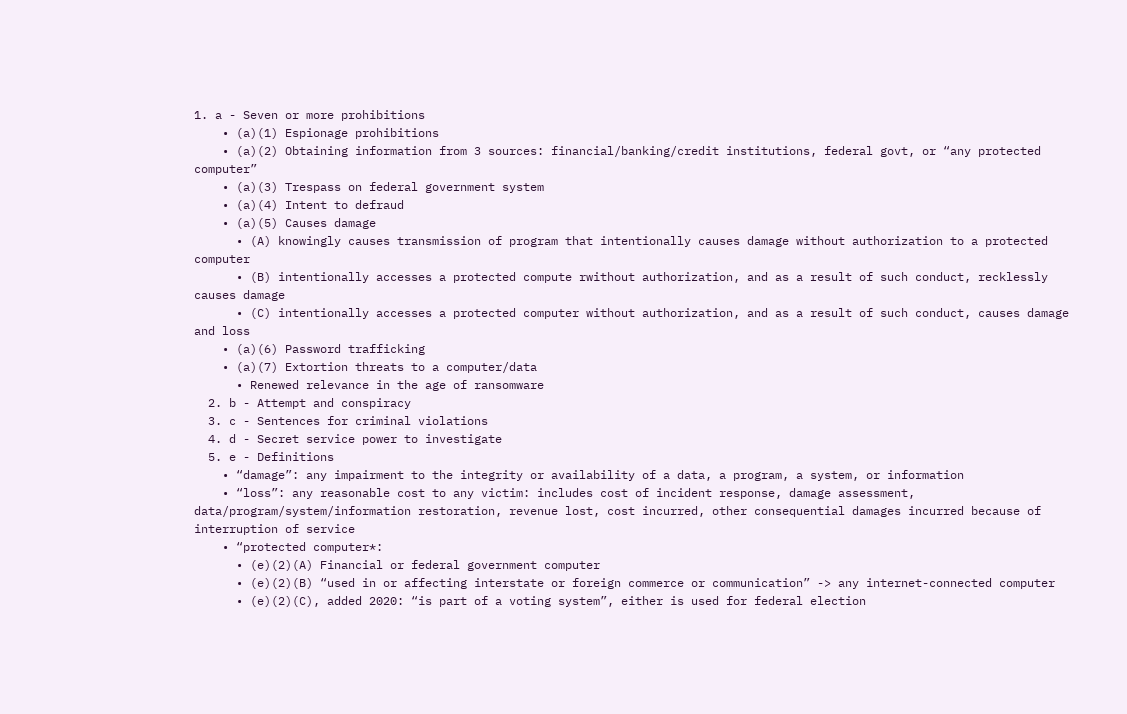1. a - Seven or more prohibitions
    • (a)(1) Espionage prohibitions
    • (a)(2) Obtaining information from 3 sources: financial/banking/credit institutions, federal govt, or “any protected computer”
    • (a)(3) Trespass on federal government system
    • (a)(4) Intent to defraud
    • (a)(5) Causes damage
      • (A) knowingly causes transmission of program that intentionally causes damage without authorization to a protected computer
      • (B) intentionally accesses a protected compute rwithout authorization, and as a result of such conduct, recklessly causes damage
      • (C) intentionally accesses a protected computer without authorization, and as a result of such conduct, causes damage and loss
    • (a)(6) Password trafficking
    • (a)(7) Extortion threats to a computer/data
      • Renewed relevance in the age of ransomware
  2. b - Attempt and conspiracy
  3. c - Sentences for criminal violations
  4. d - Secret service power to investigate
  5. e - Definitions
    • “damage”: any impairment to the integrity or availability of a data, a program, a system, or information
    • “loss”: any reasonable cost to any victim: includes cost of incident response, damage assessment, data/program/system/information restoration, revenue lost, cost incurred, other consequential damages incurred because of interruption of service
    • “protected computer*:
      • (e)(2)(A) Financial or federal government computer
      • (e)(2)(B) “used in or affecting interstate or foreign commerce or communication” -> any internet-connected computer
      • (e)(2)(C), added 2020: “is part of a voting system”, either is used for federal election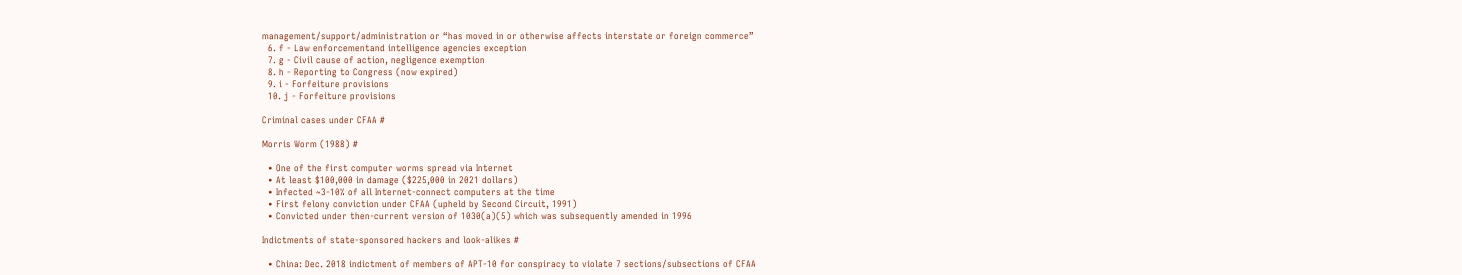management/support/administration or “has moved in or otherwise affects interstate or foreign commerce”
  6. f - Law enforcementand intelligence agencies exception
  7. g - Civil cause of action, negligence exemption
  8. h - Reporting to Congress (now expired)
  9. i - Forfeiture provisions
  10. j - Forfeiture provisions

Criminal cases under CFAA #

Morris Worm (1988) #

  • One of the first computer worms spread via Internet
  • At least $100,000 in damage ($225,000 in 2021 dollars)
  • Infected ~3-10% of all Internet-connect computers at the time
  • First felony conviction under CFAA (upheld by Second Circuit, 1991)
  • Convicted under then-current version of 1030(a)(5) which was subsequently amended in 1996

Indictments of state-sponsored hackers and look-alikes #

  • China: Dec. 2018 indictment of members of APT-10 for conspiracy to violate 7 sections/subsections of CFAA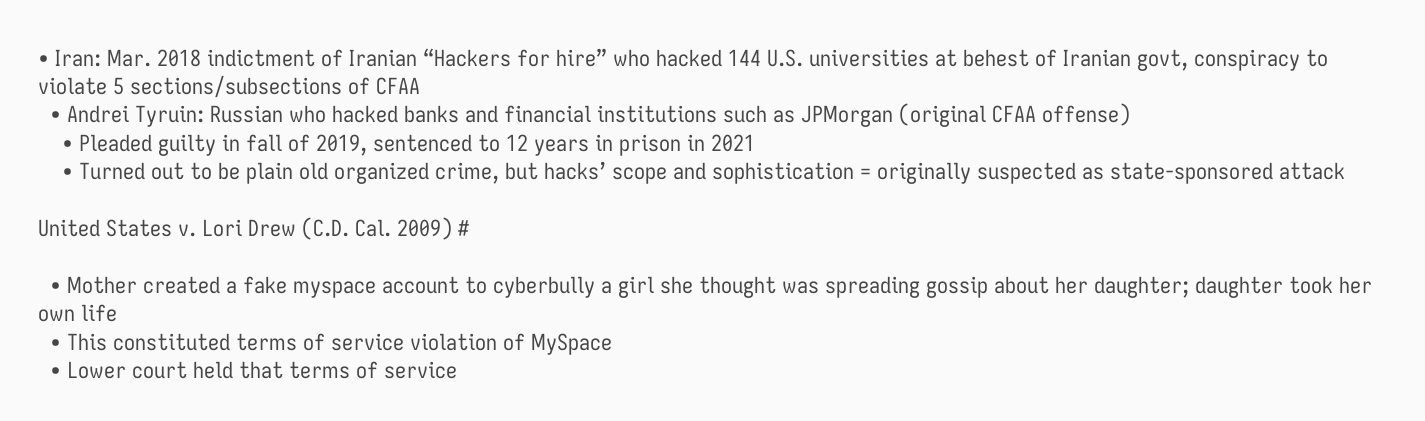• Iran: Mar. 2018 indictment of Iranian “Hackers for hire” who hacked 144 U.S. universities at behest of Iranian govt, conspiracy to violate 5 sections/subsections of CFAA
  • Andrei Tyruin: Russian who hacked banks and financial institutions such as JPMorgan (original CFAA offense)
    • Pleaded guilty in fall of 2019, sentenced to 12 years in prison in 2021
    • Turned out to be plain old organized crime, but hacks’ scope and sophistication = originally suspected as state-sponsored attack

United States v. Lori Drew (C.D. Cal. 2009) #

  • Mother created a fake myspace account to cyberbully a girl she thought was spreading gossip about her daughter; daughter took her own life
  • This constituted terms of service violation of MySpace
  • Lower court held that terms of service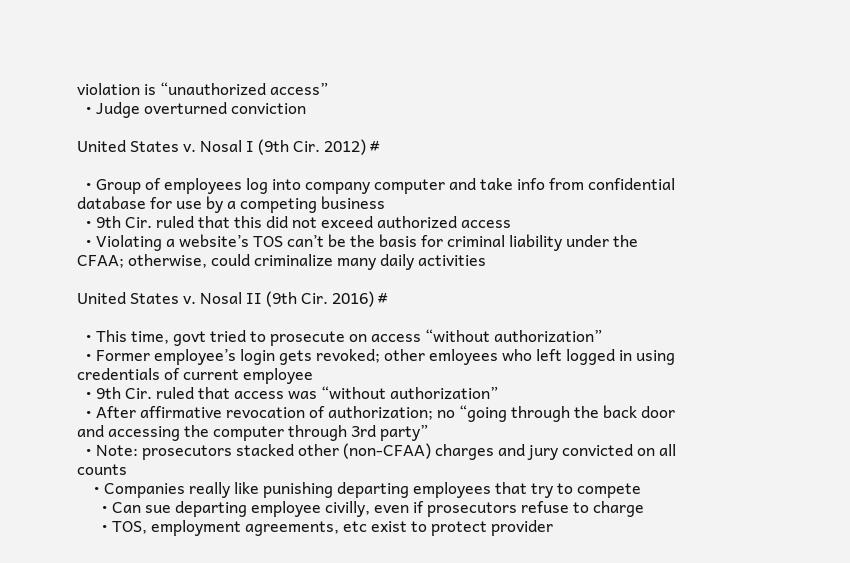violation is “unauthorized access”
  • Judge overturned conviction

United States v. Nosal I (9th Cir. 2012) #

  • Group of employees log into company computer and take info from confidential database for use by a competing business
  • 9th Cir. ruled that this did not exceed authorized access
  • Violating a website’s TOS can’t be the basis for criminal liability under the CFAA; otherwise, could criminalize many daily activities

United States v. Nosal II (9th Cir. 2016) #

  • This time, govt tried to prosecute on access “without authorization”
  • Former employee’s login gets revoked; other emloyees who left logged in using credentials of current employee
  • 9th Cir. ruled that access was “without authorization”
  • After affirmative revocation of authorization; no “going through the back door and accessing the computer through 3rd party”
  • Note: prosecutors stacked other (non-CFAA) charges and jury convicted on all counts
    • Companies really like punishing departing employees that try to compete
      • Can sue departing employee civilly, even if prosecutors refuse to charge
      • TOS, employment agreements, etc exist to protect provider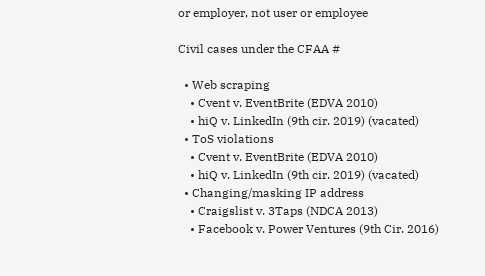or employer, not user or employee

Civil cases under the CFAA #

  • Web scraping
    • Cvent v. EventBrite (EDVA 2010)
    • hiQ v. LinkedIn (9th cir. 2019) (vacated)
  • ToS violations
    • Cvent v. EventBrite (EDVA 2010)
    • hiQ v. LinkedIn (9th cir. 2019) (vacated)
  • Changing/masking IP address
    • Craigslist v. 3Taps (NDCA 2013)
    • Facebook v. Power Ventures (9th Cir. 2016)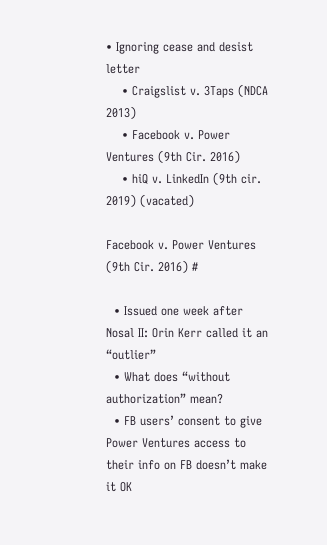• Ignoring cease and desist letter
    • Craigslist v. 3Taps (NDCA 2013)
    • Facebook v. Power Ventures (9th Cir. 2016)
    • hiQ v. LinkedIn (9th cir. 2019) (vacated)

Facebook v. Power Ventures (9th Cir. 2016) #

  • Issued one week after Nosal II: Orin Kerr called it an “outlier”
  • What does “without authorization” mean?
  • FB users’ consent to give Power Ventures access to their info on FB doesn’t make it OK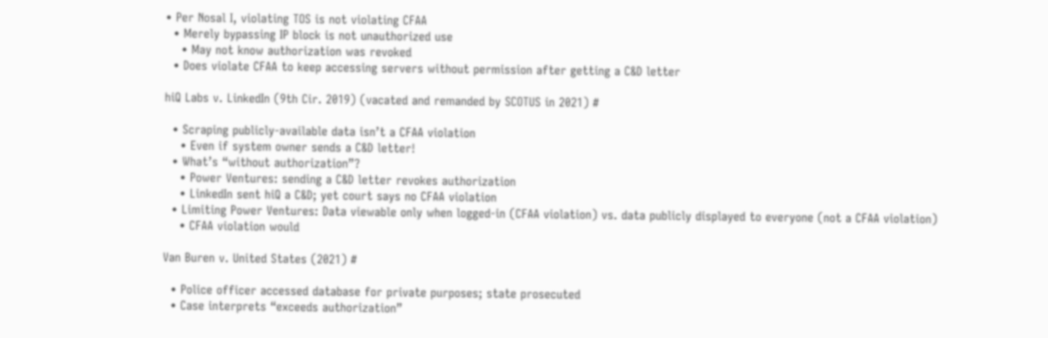• Per Nosal I, violating TOS is not violating CFAA
  • Merely bypassing IP block is not unauthorized use
    • May not know authorization was revoked
  • Does violate CFAA to keep accessing servers without permission after getting a C&D letter

hiQ Labs v. LinkedIn (9th Cir. 2019) (vacated and remanded by SCOTUS in 2021) #

  • Scraping publicly-available data isn’t a CFAA violation
    • Even if system owner sends a C&D letter!
  • What’s “without authorization”?
    • Power Ventures: sending a C&D letter revokes authorization
    • LinkedIn sent hiQ a C&D; yet court says no CFAA violation
  • Limiting Power Ventures: Data viewable only when logged-in (CFAA violation) vs. data publicly displayed to everyone (not a CFAA violation)
    • CFAA violation would

Van Buren v. United States (2021) #

  • Police officer accessed database for private purposes; state prosecuted
  • Case interprets “exceeds authorization”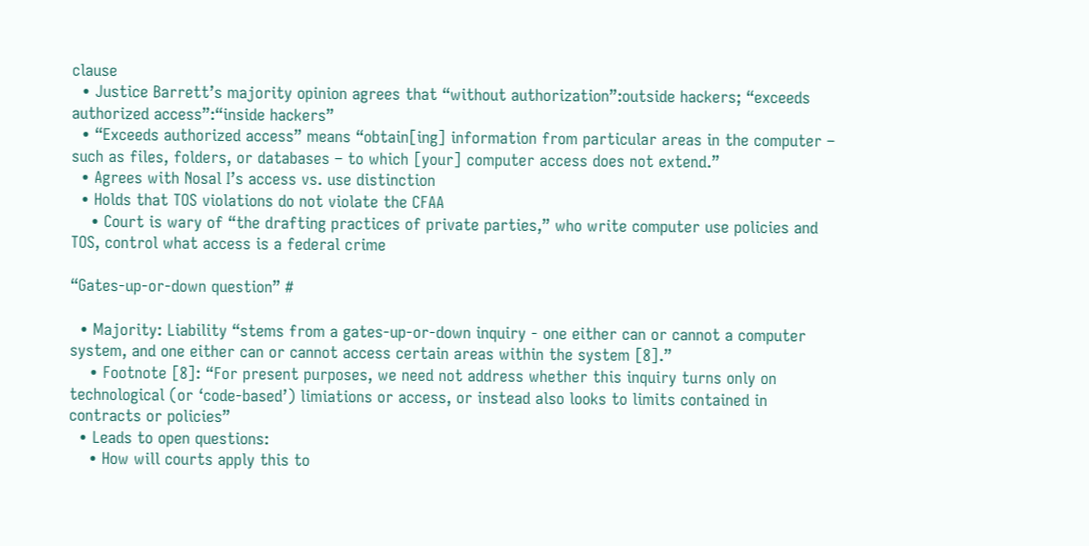clause
  • Justice Barrett’s majority opinion agrees that “without authorization”:outside hackers; “exceeds authorized access”:“inside hackers”
  • “Exceeds authorized access” means “obtain[ing] information from particular areas in the computer – such as files, folders, or databases – to which [your] computer access does not extend.”
  • Agrees with Nosal I’s access vs. use distinction
  • Holds that TOS violations do not violate the CFAA
    • Court is wary of “the drafting practices of private parties,” who write computer use policies and TOS, control what access is a federal crime

“Gates-up-or-down question” #

  • Majority: Liability “stems from a gates-up-or-down inquiry - one either can or cannot a computer system, and one either can or cannot access certain areas within the system [8].”
    • Footnote [8]: “For present purposes, we need not address whether this inquiry turns only on technological (or ‘code-based’) limiations or access, or instead also looks to limits contained in contracts or policies”
  • Leads to open questions:
    • How will courts apply this to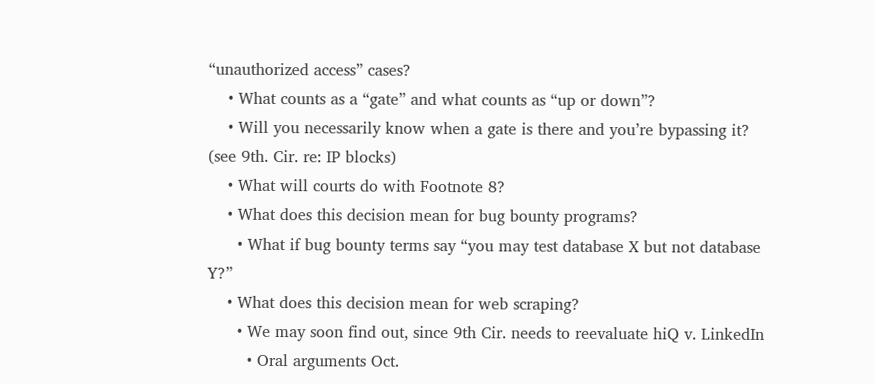“unauthorized access” cases?
    • What counts as a “gate” and what counts as “up or down”?
    • Will you necessarily know when a gate is there and you’re bypassing it? (see 9th. Cir. re: IP blocks)
    • What will courts do with Footnote 8?
    • What does this decision mean for bug bounty programs?
      • What if bug bounty terms say “you may test database X but not database Y?”
    • What does this decision mean for web scraping?
      • We may soon find out, since 9th Cir. needs to reevaluate hiQ v. LinkedIn
        • Oral arguments Oct.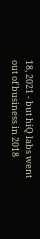18, 2021 - but hiQ labs went out of business in 2018